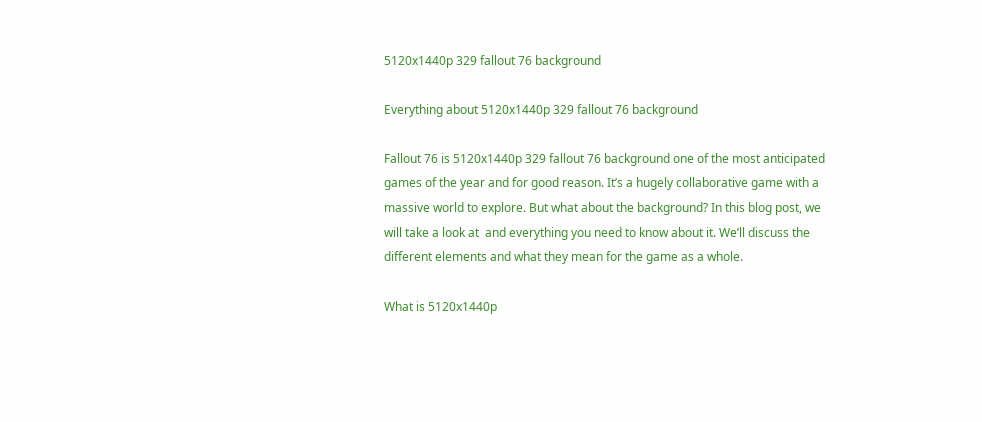5120x1440p 329 fallout 76 background

Everything about 5120x1440p 329 fallout 76 background

Fallout 76 is 5120x1440p 329 fallout 76 background one of the most anticipated games of the year and for good reason. It’s a hugely collaborative game with a massive world to explore. But what about the background? In this blog post, we will take a look at  and everything you need to know about it. We’ll discuss the different elements and what they mean for the game as a whole.

What is 5120x1440p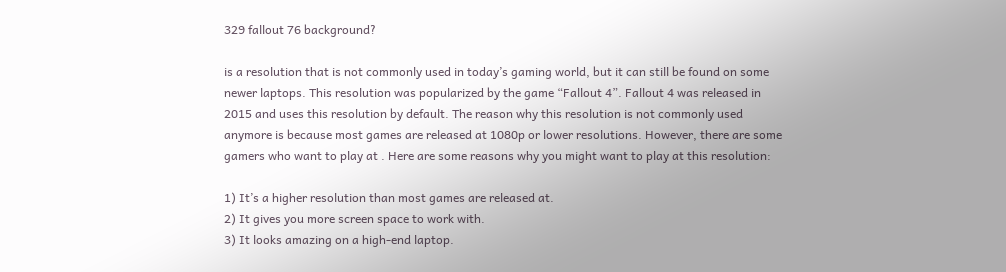329 fallout 76 background?

is a resolution that is not commonly used in today’s gaming world, but it can still be found on some newer laptops. This resolution was popularized by the game “Fallout 4”. Fallout 4 was released in 2015 and uses this resolution by default. The reason why this resolution is not commonly used anymore is because most games are released at 1080p or lower resolutions. However, there are some gamers who want to play at . Here are some reasons why you might want to play at this resolution:

1) It’s a higher resolution than most games are released at.
2) It gives you more screen space to work with.
3) It looks amazing on a high-end laptop.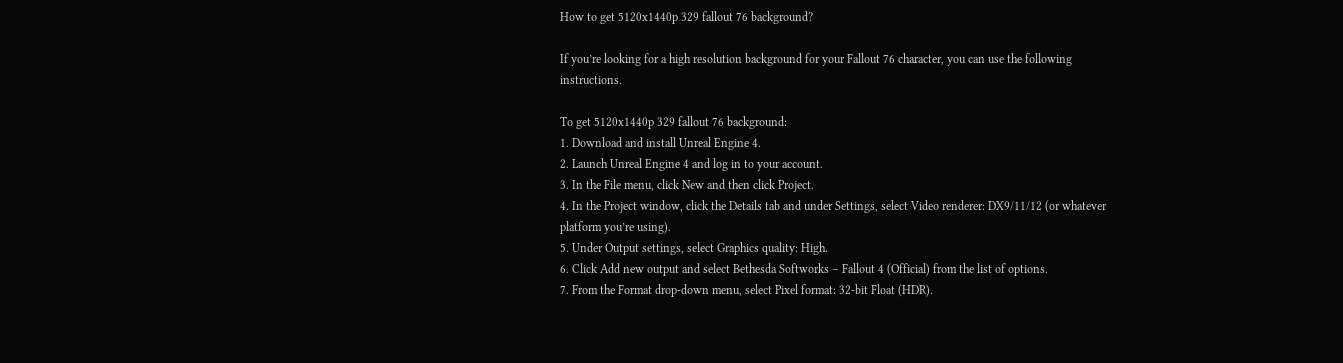How to get 5120x1440p 329 fallout 76 background?

If you’re looking for a high resolution background for your Fallout 76 character, you can use the following instructions.

To get 5120x1440p 329 fallout 76 background:
1. Download and install Unreal Engine 4.
2. Launch Unreal Engine 4 and log in to your account.
3. In the File menu, click New and then click Project.
4. In the Project window, click the Details tab and under Settings, select Video renderer: DX9/11/12 (or whatever platform you’re using).
5. Under Output settings, select Graphics quality: High.
6. Click Add new output and select Bethesda Softworks – Fallout 4 (Official) from the list of options.
7. From the Format drop-down menu, select Pixel format: 32-bit Float (HDR).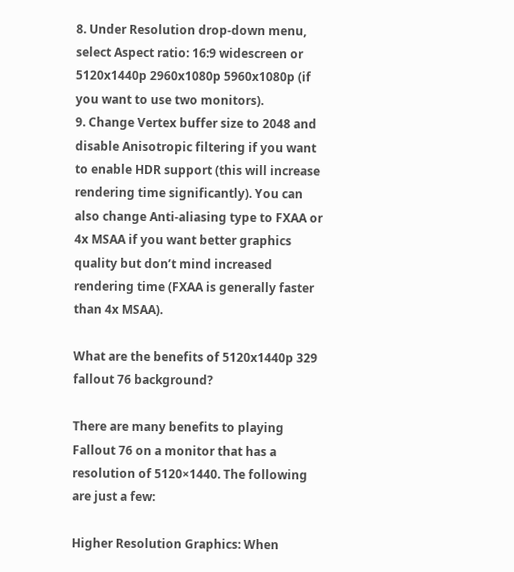8. Under Resolution drop-down menu, select Aspect ratio: 16:9 widescreen or 5120x1440p 2960x1080p 5960x1080p (if you want to use two monitors).
9. Change Vertex buffer size to 2048 and disable Anisotropic filtering if you want to enable HDR support (this will increase rendering time significantly). You can also change Anti-aliasing type to FXAA or 4x MSAA if you want better graphics quality but don’t mind increased rendering time (FXAA is generally faster than 4x MSAA).

What are the benefits of 5120x1440p 329 fallout 76 background?

There are many benefits to playing Fallout 76 on a monitor that has a resolution of 5120×1440. The following are just a few:

Higher Resolution Graphics: When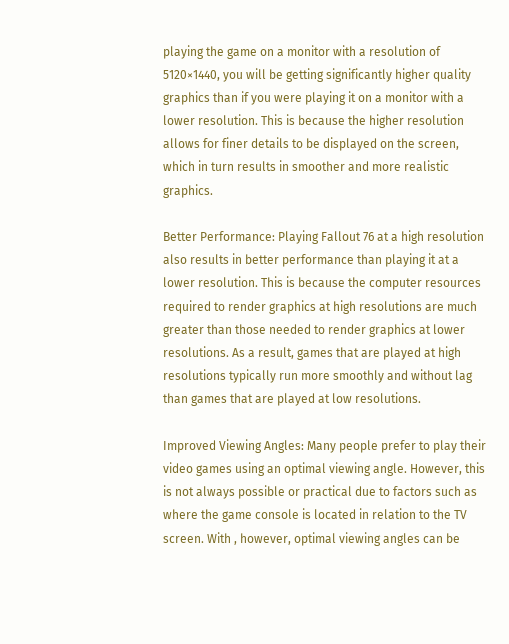playing the game on a monitor with a resolution of 5120×1440, you will be getting significantly higher quality graphics than if you were playing it on a monitor with a lower resolution. This is because the higher resolution allows for finer details to be displayed on the screen, which in turn results in smoother and more realistic graphics.

Better Performance: Playing Fallout 76 at a high resolution also results in better performance than playing it at a lower resolution. This is because the computer resources required to render graphics at high resolutions are much greater than those needed to render graphics at lower resolutions. As a result, games that are played at high resolutions typically run more smoothly and without lag than games that are played at low resolutions.

Improved Viewing Angles: Many people prefer to play their video games using an optimal viewing angle. However, this is not always possible or practical due to factors such as where the game console is located in relation to the TV screen. With , however, optimal viewing angles can be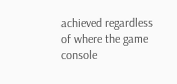achieved regardless of where the game console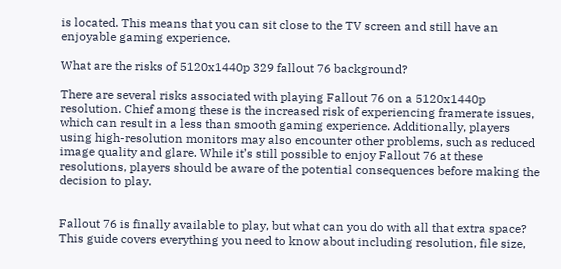is located. This means that you can sit close to the TV screen and still have an enjoyable gaming experience.

What are the risks of 5120x1440p 329 fallout 76 background?

There are several risks associated with playing Fallout 76 on a 5120x1440p resolution. Chief among these is the increased risk of experiencing framerate issues, which can result in a less than smooth gaming experience. Additionally, players using high-resolution monitors may also encounter other problems, such as reduced image quality and glare. While it’s still possible to enjoy Fallout 76 at these resolutions, players should be aware of the potential consequences before making the decision to play.


Fallout 76 is finally available to play, but what can you do with all that extra space? This guide covers everything you need to know about including resolution, file size,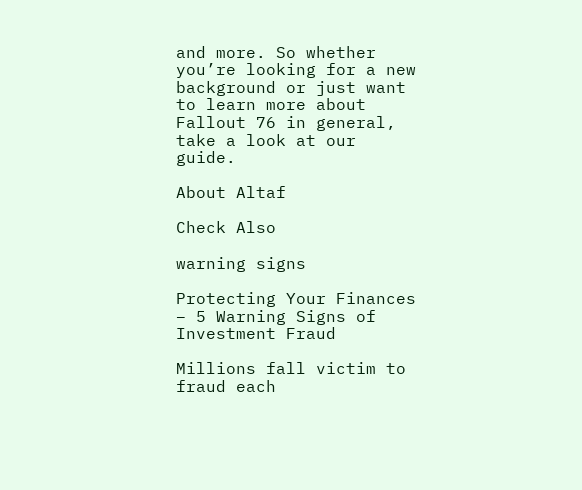and more. So whether you’re looking for a new background or just want to learn more about Fallout 76 in general, take a look at our guide.

About Altaf

Check Also

warning signs

Protecting Your Finances – 5 Warning Signs of Investment Fraud

Millions fall victim to fraud each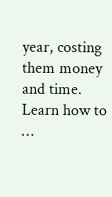year, costing them money and time. Learn how to …